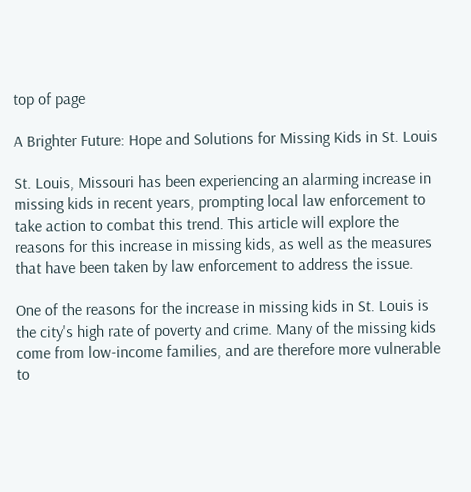top of page

A Brighter Future: Hope and Solutions for Missing Kids in St. Louis

St. Louis, Missouri has been experiencing an alarming increase in missing kids in recent years, prompting local law enforcement to take action to combat this trend. This article will explore the reasons for this increase in missing kids, as well as the measures that have been taken by law enforcement to address the issue.

One of the reasons for the increase in missing kids in St. Louis is the city's high rate of poverty and crime. Many of the missing kids come from low-income families, and are therefore more vulnerable to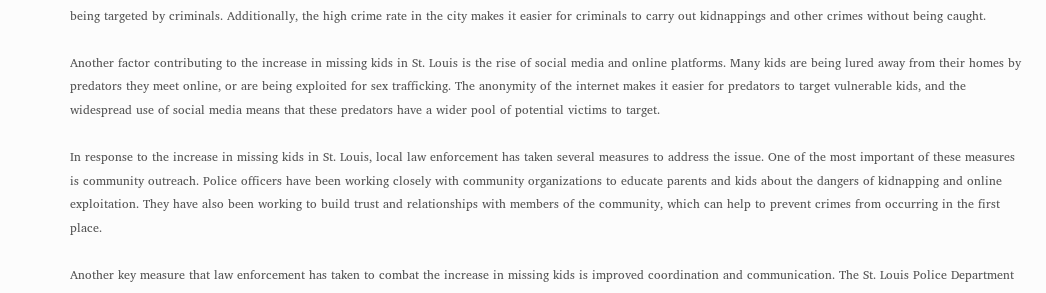being targeted by criminals. Additionally, the high crime rate in the city makes it easier for criminals to carry out kidnappings and other crimes without being caught.

Another factor contributing to the increase in missing kids in St. Louis is the rise of social media and online platforms. Many kids are being lured away from their homes by predators they meet online, or are being exploited for sex trafficking. The anonymity of the internet makes it easier for predators to target vulnerable kids, and the widespread use of social media means that these predators have a wider pool of potential victims to target.

In response to the increase in missing kids in St. Louis, local law enforcement has taken several measures to address the issue. One of the most important of these measures is community outreach. Police officers have been working closely with community organizations to educate parents and kids about the dangers of kidnapping and online exploitation. They have also been working to build trust and relationships with members of the community, which can help to prevent crimes from occurring in the first place.

Another key measure that law enforcement has taken to combat the increase in missing kids is improved coordination and communication. The St. Louis Police Department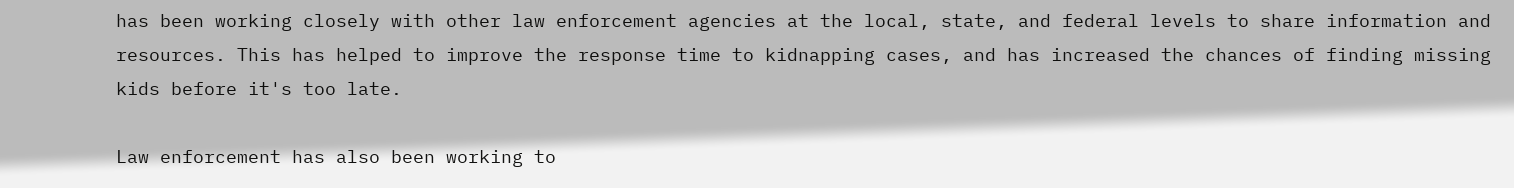has been working closely with other law enforcement agencies at the local, state, and federal levels to share information and resources. This has helped to improve the response time to kidnapping cases, and has increased the chances of finding missing kids before it's too late.

Law enforcement has also been working to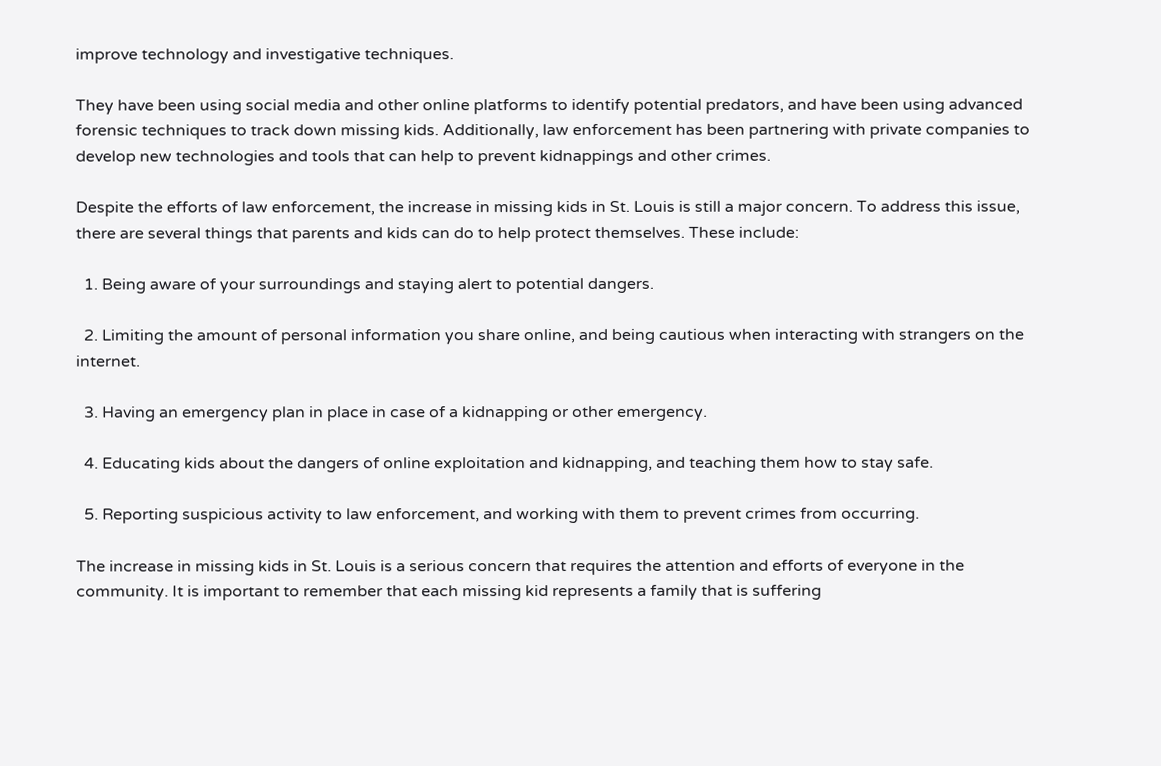improve technology and investigative techniques.

They have been using social media and other online platforms to identify potential predators, and have been using advanced forensic techniques to track down missing kids. Additionally, law enforcement has been partnering with private companies to develop new technologies and tools that can help to prevent kidnappings and other crimes.

Despite the efforts of law enforcement, the increase in missing kids in St. Louis is still a major concern. To address this issue, there are several things that parents and kids can do to help protect themselves. These include:

  1. Being aware of your surroundings and staying alert to potential dangers.

  2. Limiting the amount of personal information you share online, and being cautious when interacting with strangers on the internet.

  3. Having an emergency plan in place in case of a kidnapping or other emergency.

  4. Educating kids about the dangers of online exploitation and kidnapping, and teaching them how to stay safe.

  5. Reporting suspicious activity to law enforcement, and working with them to prevent crimes from occurring.

The increase in missing kids in St. Louis is a serious concern that requires the attention and efforts of everyone in the community. It is important to remember that each missing kid represents a family that is suffering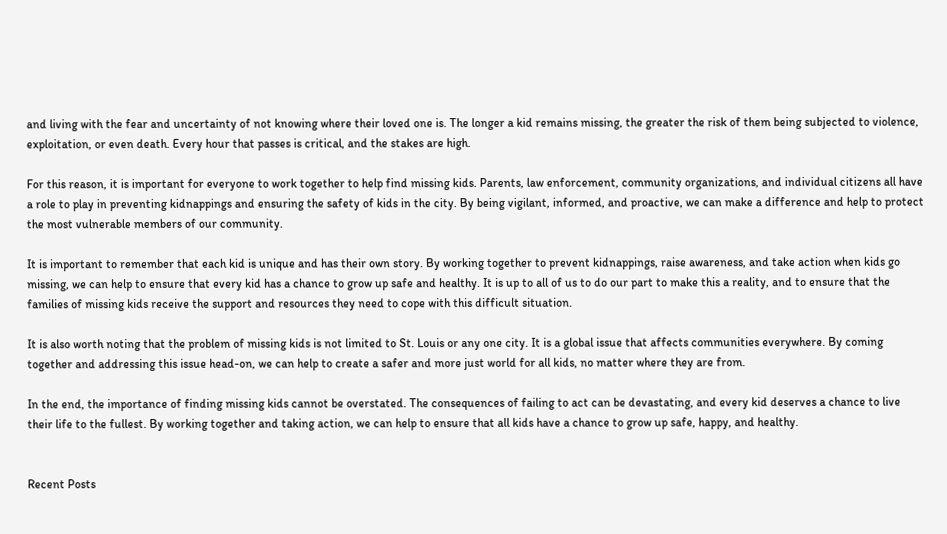and living with the fear and uncertainty of not knowing where their loved one is. The longer a kid remains missing, the greater the risk of them being subjected to violence, exploitation, or even death. Every hour that passes is critical, and the stakes are high.

For this reason, it is important for everyone to work together to help find missing kids. Parents, law enforcement, community organizations, and individual citizens all have a role to play in preventing kidnappings and ensuring the safety of kids in the city. By being vigilant, informed, and proactive, we can make a difference and help to protect the most vulnerable members of our community.

It is important to remember that each kid is unique and has their own story. By working together to prevent kidnappings, raise awareness, and take action when kids go missing, we can help to ensure that every kid has a chance to grow up safe and healthy. It is up to all of us to do our part to make this a reality, and to ensure that the families of missing kids receive the support and resources they need to cope with this difficult situation.

It is also worth noting that the problem of missing kids is not limited to St. Louis or any one city. It is a global issue that affects communities everywhere. By coming together and addressing this issue head-on, we can help to create a safer and more just world for all kids, no matter where they are from.

In the end, the importance of finding missing kids cannot be overstated. The consequences of failing to act can be devastating, and every kid deserves a chance to live their life to the fullest. By working together and taking action, we can help to ensure that all kids have a chance to grow up safe, happy, and healthy.


Recent Posts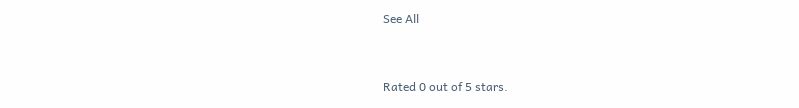See All


Rated 0 out of 5 stars.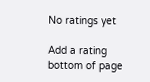No ratings yet

Add a rating
bottom of page